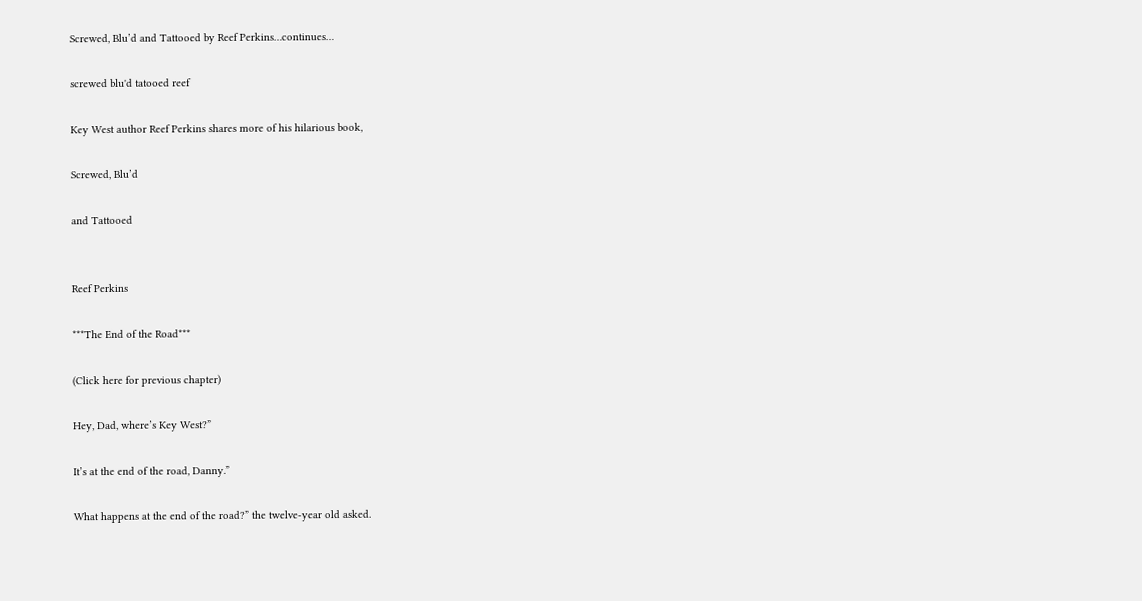Screwed, Blu’d and Tattooed by Reef Perkins…continues…

screwed blu'd tatooed reef

Key West author Reef Perkins shares more of his hilarious book,

Screwed, Blu’d

and Tattooed


Reef Perkins

***The End of the Road***

(Click here for previous chapter)

Hey, Dad, where’s Key West?”

It’s at the end of the road, Danny.”

What happens at the end of the road?” the twelve-year old asked.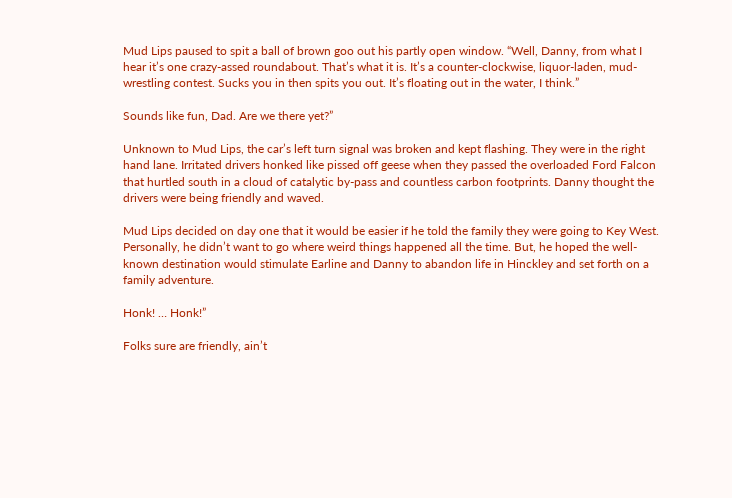Mud Lips paused to spit a ball of brown goo out his partly open window. “Well, Danny, from what I hear it’s one crazy-assed roundabout. That’s what it is. It’s a counter-clockwise, liquor-laden, mud-wrestling contest. Sucks you in then spits you out. It’s floating out in the water, I think.”

Sounds like fun, Dad. Are we there yet?”

Unknown to Mud Lips, the car’s left turn signal was broken and kept flashing. They were in the right hand lane. Irritated drivers honked like pissed off geese when they passed the overloaded Ford Falcon that hurtled south in a cloud of catalytic by-pass and countless carbon footprints. Danny thought the drivers were being friendly and waved.

Mud Lips decided on day one that it would be easier if he told the family they were going to Key West. Personally, he didn’t want to go where weird things happened all the time. But, he hoped the well-known destination would stimulate Earline and Danny to abandon life in Hinckley and set forth on a family adventure.

Honk! … Honk!”

Folks sure are friendly, ain’t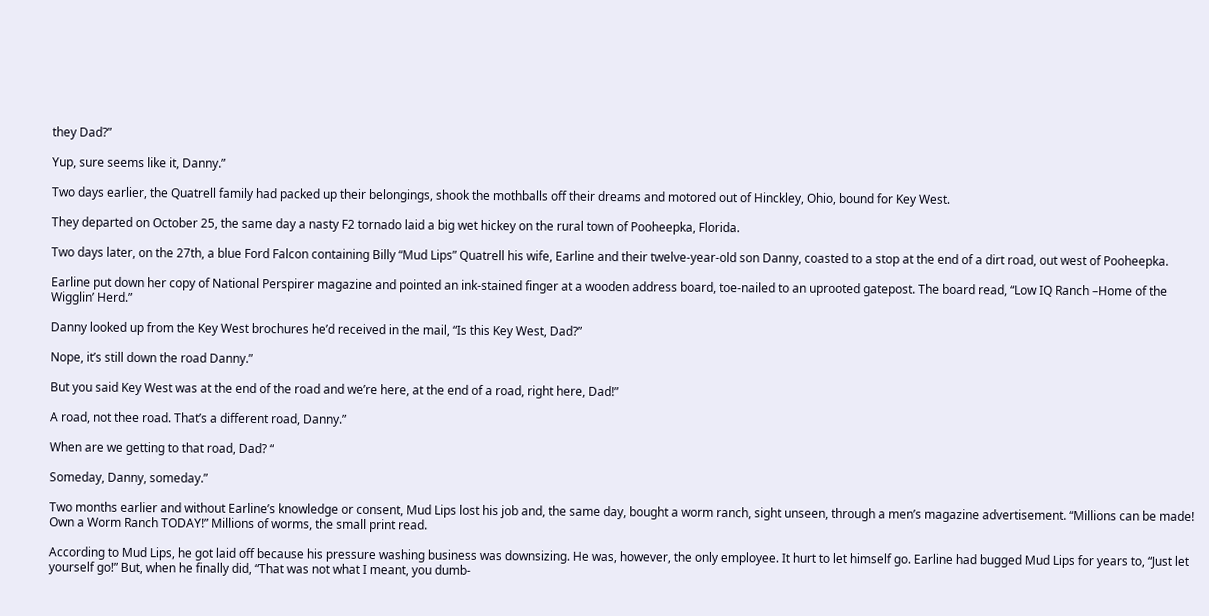they Dad?”

Yup, sure seems like it, Danny.”

Two days earlier, the Quatrell family had packed up their belongings, shook the mothballs off their dreams and motored out of Hinckley, Ohio, bound for Key West.

They departed on October 25, the same day a nasty F2 tornado laid a big wet hickey on the rural town of Pooheepka, Florida.

Two days later, on the 27th, a blue Ford Falcon containing Billy “Mud Lips” Quatrell his wife, Earline and their twelve-year-old son Danny, coasted to a stop at the end of a dirt road, out west of Pooheepka.

Earline put down her copy of National Perspirer magazine and pointed an ink-stained finger at a wooden address board, toe-nailed to an uprooted gatepost. The board read, “Low IQ Ranch –Home of the Wigglin’ Herd.”

Danny looked up from the Key West brochures he’d received in the mail, “Is this Key West, Dad?”

Nope, it’s still down the road Danny.”

But you said Key West was at the end of the road and we’re here, at the end of a road, right here, Dad!”

A road, not thee road. That’s a different road, Danny.”

When are we getting to that road, Dad? “

Someday, Danny, someday.”

Two months earlier and without Earline’s knowledge or consent, Mud Lips lost his job and, the same day, bought a worm ranch, sight unseen, through a men’s magazine advertisement. “Millions can be made! Own a Worm Ranch TODAY!” Millions of worms, the small print read.

According to Mud Lips, he got laid off because his pressure washing business was downsizing. He was, however, the only employee. It hurt to let himself go. Earline had bugged Mud Lips for years to, “Just let yourself go!” But, when he finally did, “That was not what I meant, you dumb-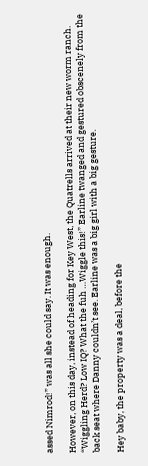assed Nimrod!” was all she could say. It was enough.

However, on this day, instead of heading for Key West, the Quatrells arrived at their new worm ranch. “Wiggling Herd? Low IQ? What the fuh …Wiggle this!” Earline twanged and gestured obscenely from the back seat where Danny couldn’t see. Earline was a big girl with a big gesture.

Hey baby, the property was a deal, before the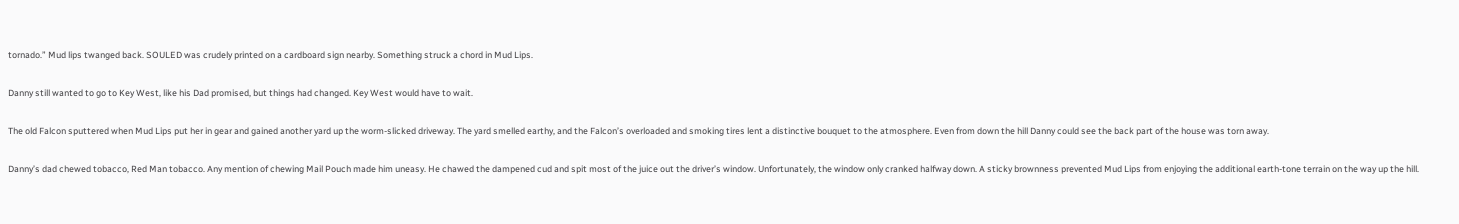tornado.” Mud lips twanged back. SOULED was crudely printed on a cardboard sign nearby. Something struck a chord in Mud Lips.

Danny still wanted to go to Key West, like his Dad promised, but things had changed. Key West would have to wait.

The old Falcon sputtered when Mud Lips put her in gear and gained another yard up the worm-slicked driveway. The yard smelled earthy, and the Falcon’s overloaded and smoking tires lent a distinctive bouquet to the atmosphere. Even from down the hill Danny could see the back part of the house was torn away.

Danny’s dad chewed tobacco, Red Man tobacco. Any mention of chewing Mail Pouch made him uneasy. He chawed the dampened cud and spit most of the juice out the driver’s window. Unfortunately, the window only cranked halfway down. A sticky brownness prevented Mud Lips from enjoying the additional earth-tone terrain on the way up the hill.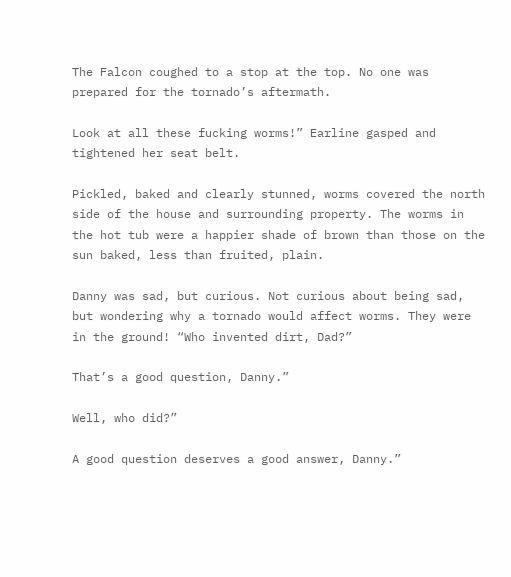The Falcon coughed to a stop at the top. No one was prepared for the tornado’s aftermath.

Look at all these fucking worms!” Earline gasped and tightened her seat belt.

Pickled, baked and clearly stunned, worms covered the north side of the house and surrounding property. The worms in the hot tub were a happier shade of brown than those on the sun baked, less than fruited, plain.

Danny was sad, but curious. Not curious about being sad, but wondering why a tornado would affect worms. They were in the ground! “Who invented dirt, Dad?”

That’s a good question, Danny.”

Well, who did?”

A good question deserves a good answer, Danny.”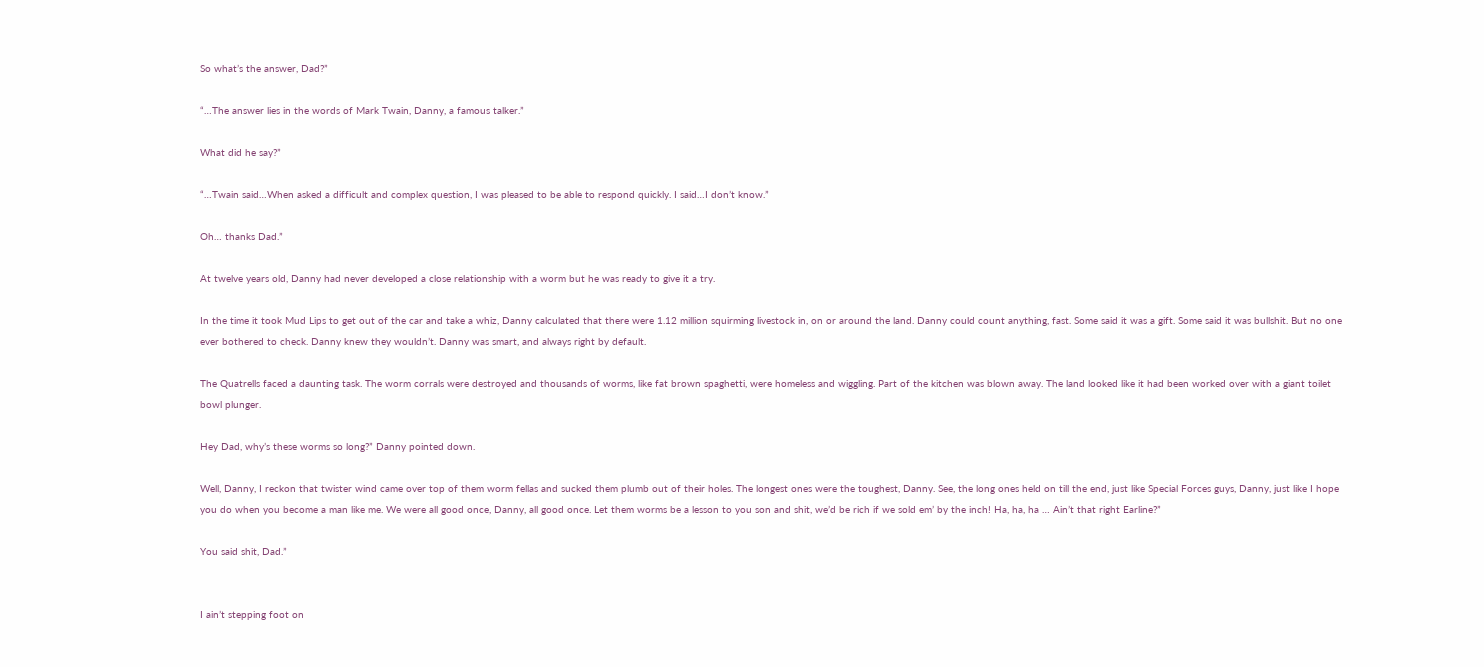So what’s the answer, Dad?”

“…The answer lies in the words of Mark Twain, Danny, a famous talker.”

What did he say?”

“…Twain said…When asked a difficult and complex question, I was pleased to be able to respond quickly. I said…I don’t know.”

Oh… thanks Dad.”

At twelve years old, Danny had never developed a close relationship with a worm but he was ready to give it a try.

In the time it took Mud Lips to get out of the car and take a whiz, Danny calculated that there were 1.12 million squirming livestock in, on or around the land. Danny could count anything, fast. Some said it was a gift. Some said it was bullshit. But no one ever bothered to check. Danny knew they wouldn’t. Danny was smart, and always right by default.

The Quatrells faced a daunting task. The worm corrals were destroyed and thousands of worms, like fat brown spaghetti, were homeless and wiggling. Part of the kitchen was blown away. The land looked like it had been worked over with a giant toilet bowl plunger.

Hey Dad, why’s these worms so long?” Danny pointed down.

Well, Danny, I reckon that twister wind came over top of them worm fellas and sucked them plumb out of their holes. The longest ones were the toughest, Danny. See, the long ones held on till the end, just like Special Forces guys, Danny, just like I hope you do when you become a man like me. We were all good once, Danny, all good once. Let them worms be a lesson to you son and shit, we’d be rich if we sold em’ by the inch! Ha, ha, ha … Ain’t that right Earline?”

You said shit, Dad.”


I ain’t stepping foot on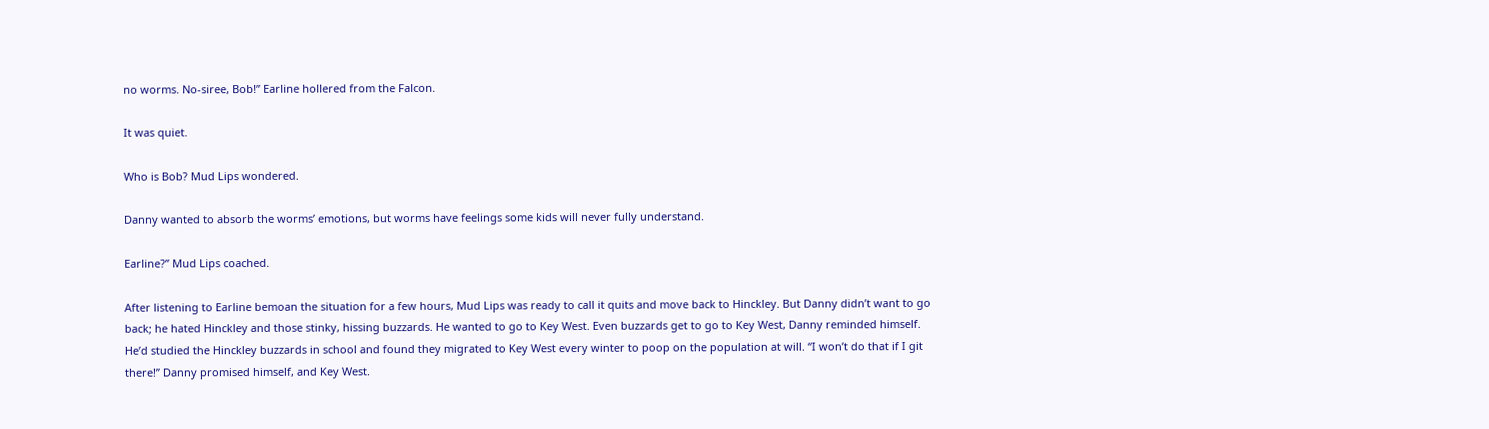no worms. No-siree, Bob!” Earline hollered from the Falcon.

It was quiet.

Who is Bob? Mud Lips wondered.

Danny wanted to absorb the worms’ emotions, but worms have feelings some kids will never fully understand.

Earline?” Mud Lips coached.

After listening to Earline bemoan the situation for a few hours, Mud Lips was ready to call it quits and move back to Hinckley. But Danny didn’t want to go back; he hated Hinckley and those stinky, hissing buzzards. He wanted to go to Key West. Even buzzards get to go to Key West, Danny reminded himself. He’d studied the Hinckley buzzards in school and found they migrated to Key West every winter to poop on the population at will. “I won’t do that if I git there!” Danny promised himself, and Key West.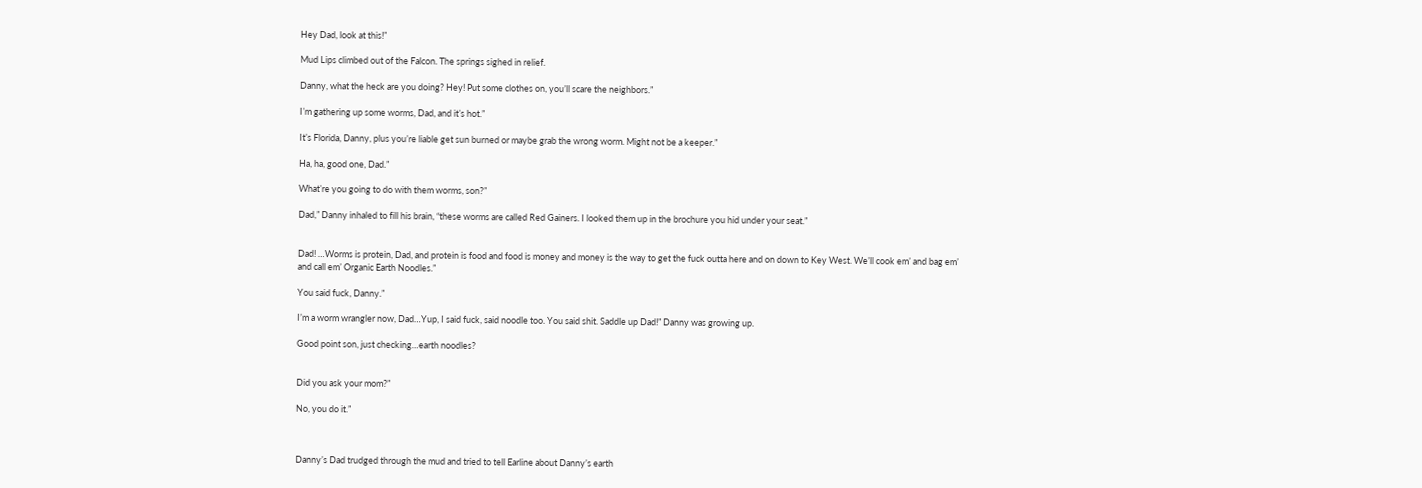Hey Dad, look at this!”

Mud Lips climbed out of the Falcon. The springs sighed in relief.

Danny, what the heck are you doing? Hey! Put some clothes on, you’ll scare the neighbors.”

I’m gathering up some worms, Dad, and it’s hot.”

It’s Florida, Danny, plus you’re liable get sun burned or maybe grab the wrong worm. Might not be a keeper.”

Ha, ha, good one, Dad.”

What’re you going to do with them worms, son?”

Dad,” Danny inhaled to fill his brain, “these worms are called Red Gainers. I looked them up in the brochure you hid under your seat.”


Dad! …Worms is protein, Dad, and protein is food and food is money and money is the way to get the fuck outta here and on down to Key West. We’ll cook em’ and bag em’ and call em’ Organic Earth Noodles.”

You said fuck, Danny.”

I’m a worm wrangler now, Dad…Yup, I said fuck, said noodle too. You said shit. Saddle up Dad!” Danny was growing up.

Good point son, just checking…earth noodles?


Did you ask your mom?”

No, you do it.”



Danny’s Dad trudged through the mud and tried to tell Earline about Danny’s earth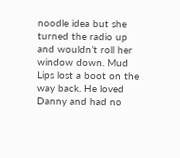noodle idea but she turned the radio up and wouldn’t roll her window down. Mud Lips lost a boot on the way back. He loved Danny and had no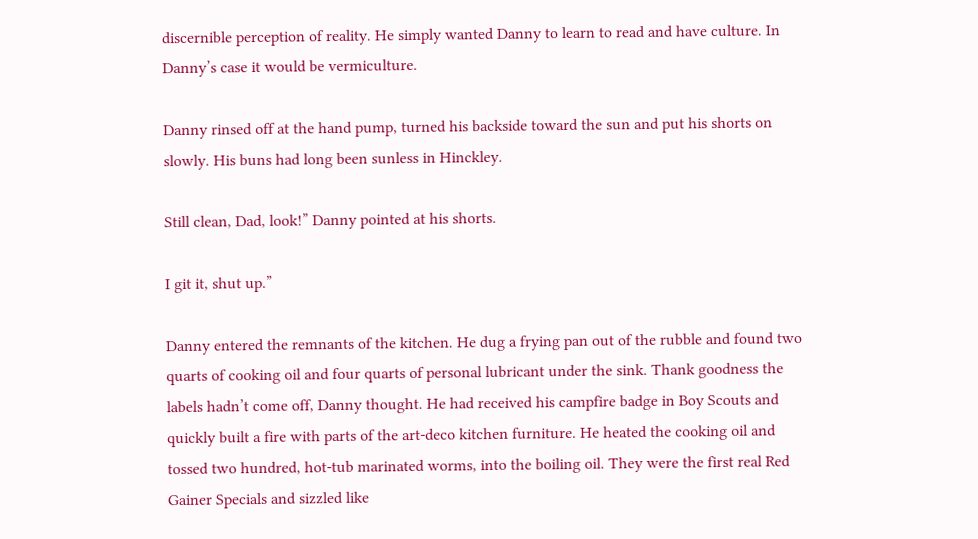discernible perception of reality. He simply wanted Danny to learn to read and have culture. In Danny’s case it would be vermiculture.

Danny rinsed off at the hand pump, turned his backside toward the sun and put his shorts on slowly. His buns had long been sunless in Hinckley.

Still clean, Dad, look!” Danny pointed at his shorts.

I git it, shut up.”

Danny entered the remnants of the kitchen. He dug a frying pan out of the rubble and found two quarts of cooking oil and four quarts of personal lubricant under the sink. Thank goodness the labels hadn’t come off, Danny thought. He had received his campfire badge in Boy Scouts and quickly built a fire with parts of the art-deco kitchen furniture. He heated the cooking oil and tossed two hundred, hot-tub marinated worms, into the boiling oil. They were the first real Red Gainer Specials and sizzled like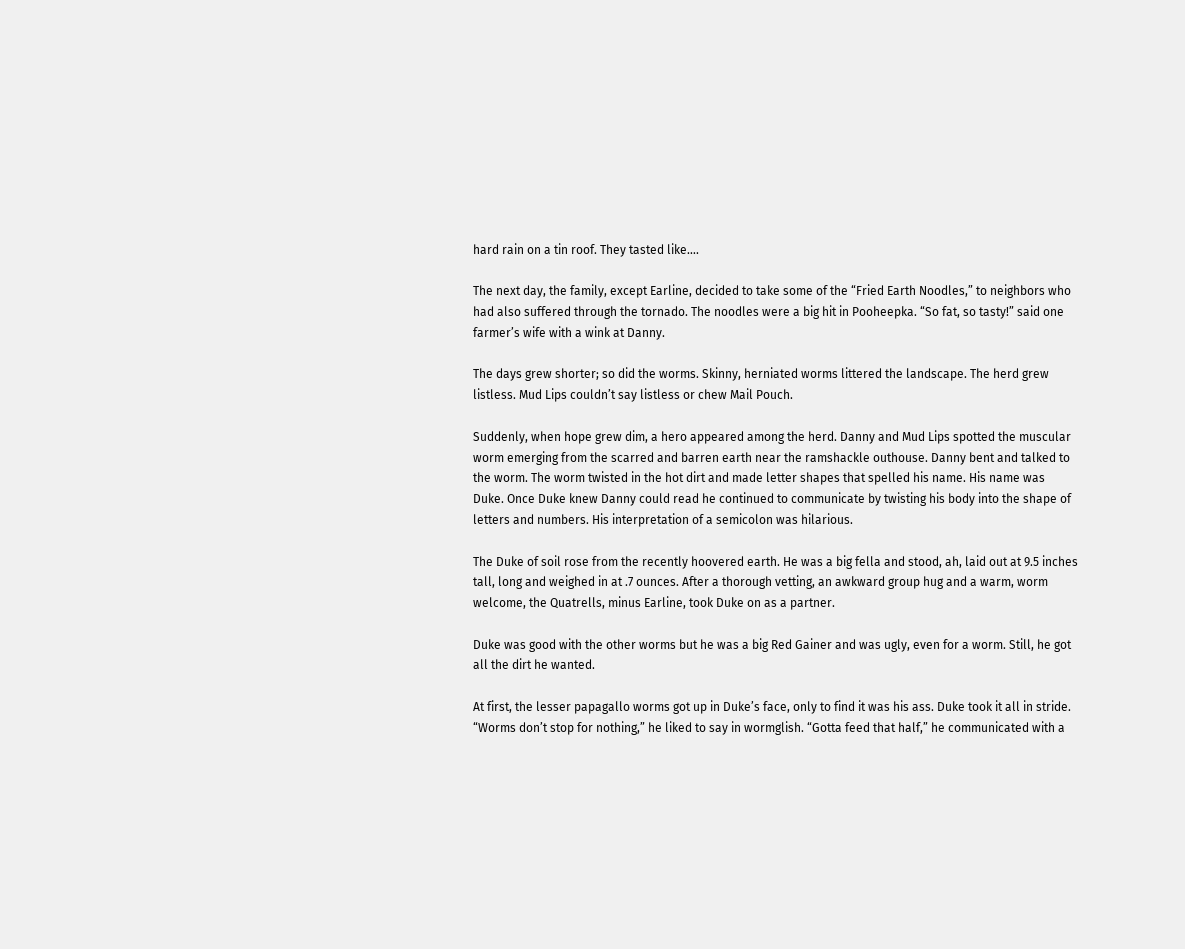hard rain on a tin roof. They tasted like….

The next day, the family, except Earline, decided to take some of the “Fried Earth Noodles,” to neighbors who had also suffered through the tornado. The noodles were a big hit in Pooheepka. “So fat, so tasty!” said one farmer’s wife with a wink at Danny.

The days grew shorter; so did the worms. Skinny, herniated worms littered the landscape. The herd grew listless. Mud Lips couldn’t say listless or chew Mail Pouch.

Suddenly, when hope grew dim, a hero appeared among the herd. Danny and Mud Lips spotted the muscular worm emerging from the scarred and barren earth near the ramshackle outhouse. Danny bent and talked to the worm. The worm twisted in the hot dirt and made letter shapes that spelled his name. His name was Duke. Once Duke knew Danny could read he continued to communicate by twisting his body into the shape of letters and numbers. His interpretation of a semicolon was hilarious.

The Duke of soil rose from the recently hoovered earth. He was a big fella and stood, ah, laid out at 9.5 inches tall, long and weighed in at .7 ounces. After a thorough vetting, an awkward group hug and a warm, worm welcome, the Quatrells, minus Earline, took Duke on as a partner.

Duke was good with the other worms but he was a big Red Gainer and was ugly, even for a worm. Still, he got all the dirt he wanted.

At first, the lesser papagallo worms got up in Duke’s face, only to find it was his ass. Duke took it all in stride. “Worms don’t stop for nothing,” he liked to say in wormglish. “Gotta feed that half,” he communicated with a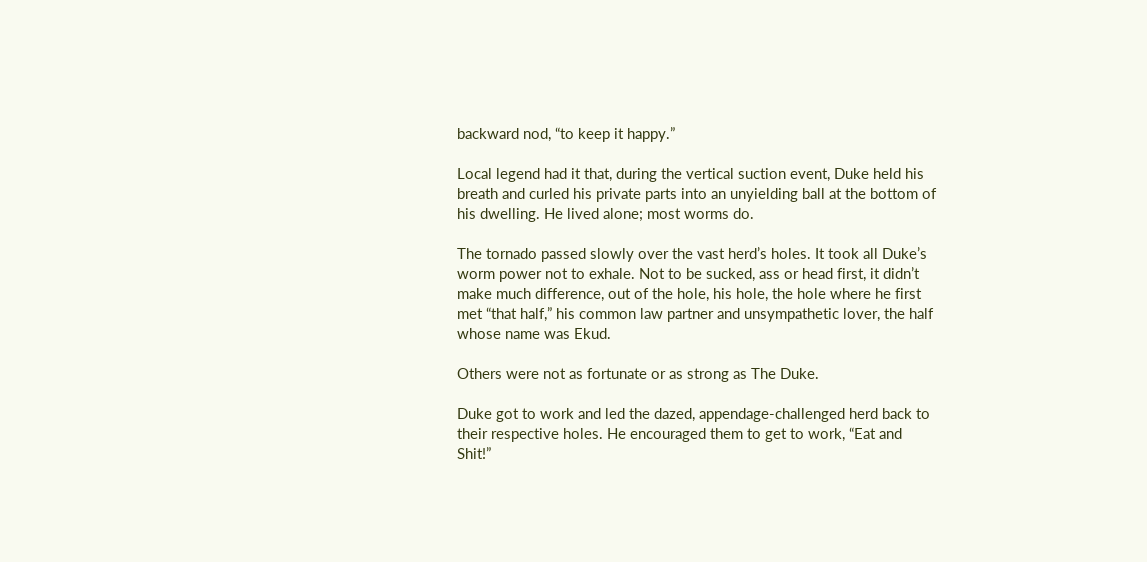backward nod, “to keep it happy.”

Local legend had it that, during the vertical suction event, Duke held his breath and curled his private parts into an unyielding ball at the bottom of his dwelling. He lived alone; most worms do.

The tornado passed slowly over the vast herd’s holes. It took all Duke’s worm power not to exhale. Not to be sucked, ass or head first, it didn’t make much difference, out of the hole, his hole, the hole where he first met “that half,” his common law partner and unsympathetic lover, the half whose name was Ekud.

Others were not as fortunate or as strong as The Duke.

Duke got to work and led the dazed, appendage-challenged herd back to their respective holes. He encouraged them to get to work, “Eat and Shit!”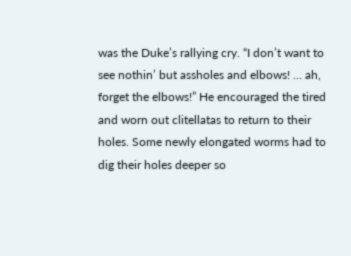was the Duke’s rallying cry. “I don’t want to see nothin’ but assholes and elbows! … ah, forget the elbows!” He encouraged the tired and worn out clitellatas to return to their holes. Some newly elongated worms had to dig their holes deeper so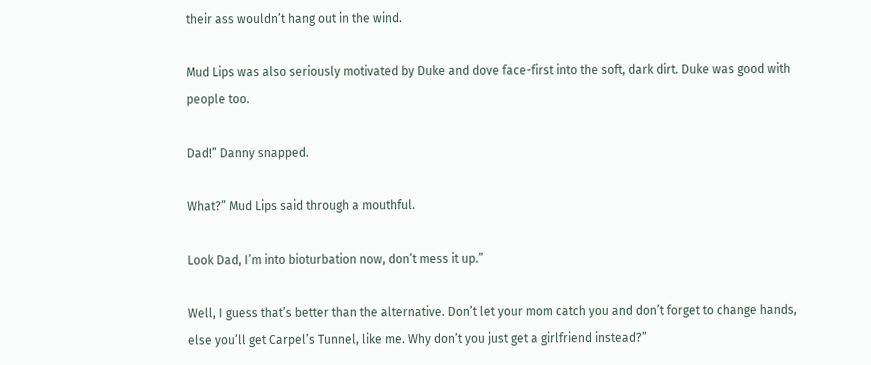their ass wouldn’t hang out in the wind.

Mud Lips was also seriously motivated by Duke and dove face-first into the soft, dark dirt. Duke was good with people too.

Dad!” Danny snapped.

What?” Mud Lips said through a mouthful.

Look Dad, I’m into bioturbation now, don’t mess it up.”

Well, I guess that’s better than the alternative. Don’t let your mom catch you and don’t forget to change hands, else you’ll get Carpel’s Tunnel, like me. Why don’t you just get a girlfriend instead?”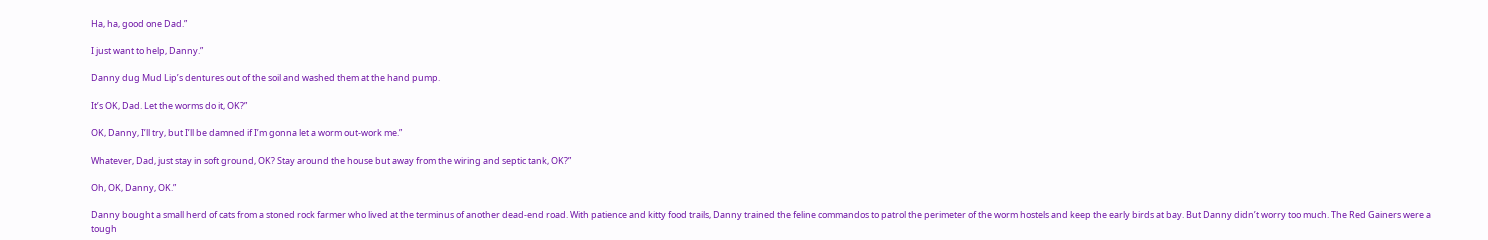Ha, ha, good one Dad.”

I just want to help, Danny.”

Danny dug Mud Lip’s dentures out of the soil and washed them at the hand pump.

It’s OK, Dad. Let the worms do it, OK?”

OK, Danny, I’ll try, but I’ll be damned if I’m gonna let a worm out-work me.”

Whatever, Dad, just stay in soft ground, OK? Stay around the house but away from the wiring and septic tank, OK?”

Oh, OK, Danny, OK.”

Danny bought a small herd of cats from a stoned rock farmer who lived at the terminus of another dead-end road. With patience and kitty food trails, Danny trained the feline commandos to patrol the perimeter of the worm hostels and keep the early birds at bay. But Danny didn’t worry too much. The Red Gainers were a tough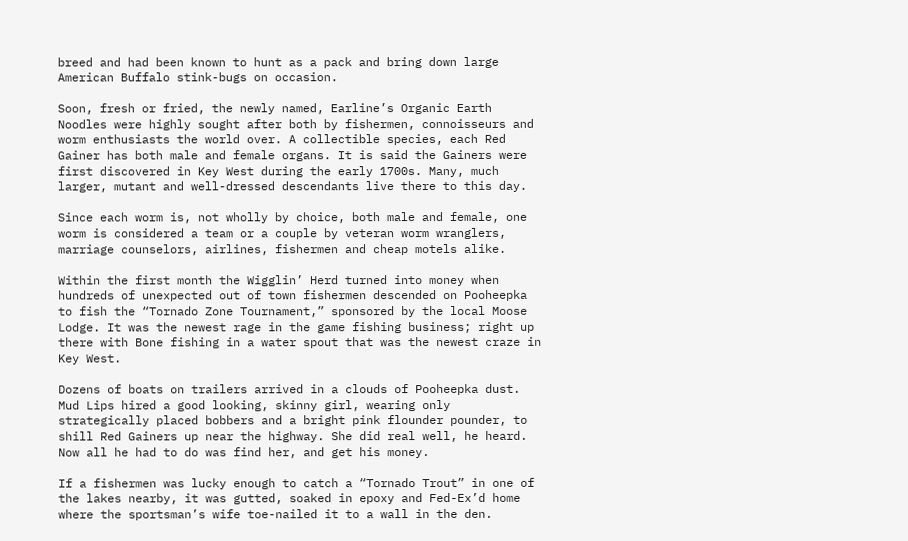breed and had been known to hunt as a pack and bring down large American Buffalo stink-bugs on occasion.

Soon, fresh or fried, the newly named, Earline’s Organic Earth Noodles were highly sought after both by fishermen, connoisseurs and worm enthusiasts the world over. A collectible species, each Red Gainer has both male and female organs. It is said the Gainers were first discovered in Key West during the early 1700s. Many, much larger, mutant and well-dressed descendants live there to this day.

Since each worm is, not wholly by choice, both male and female, one worm is considered a team or a couple by veteran worm wranglers, marriage counselors, airlines, fishermen and cheap motels alike.

Within the first month the Wigglin’ Herd turned into money when hundreds of unexpected out of town fishermen descended on Pooheepka to fish the “Tornado Zone Tournament,” sponsored by the local Moose Lodge. It was the newest rage in the game fishing business; right up there with Bone fishing in a water spout that was the newest craze in Key West.

Dozens of boats on trailers arrived in a clouds of Pooheepka dust. Mud Lips hired a good looking, skinny girl, wearing only strategically placed bobbers and a bright pink flounder pounder, to shill Red Gainers up near the highway. She did real well, he heard. Now all he had to do was find her, and get his money.

If a fishermen was lucky enough to catch a “Tornado Trout” in one of the lakes nearby, it was gutted, soaked in epoxy and Fed-Ex’d home where the sportsman’s wife toe-nailed it to a wall in the den.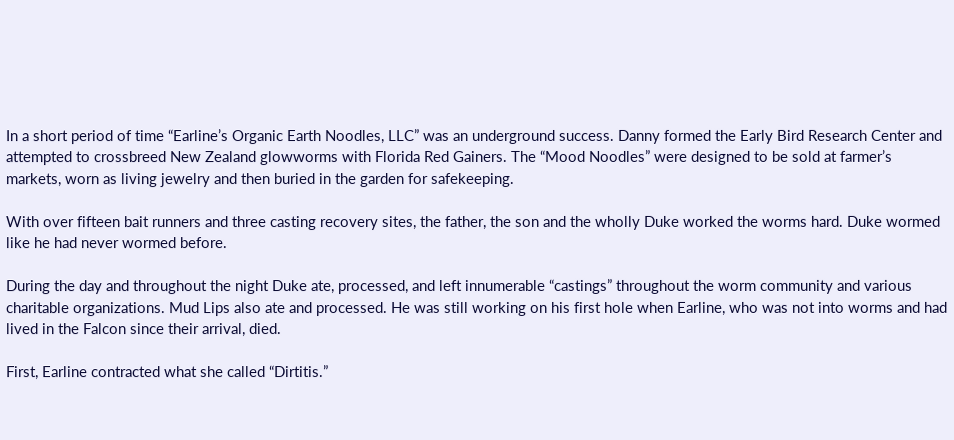In a short period of time “Earline’s Organic Earth Noodles, LLC” was an underground success. Danny formed the Early Bird Research Center and attempted to crossbreed New Zealand glowworms with Florida Red Gainers. The “Mood Noodles” were designed to be sold at farmer’s markets, worn as living jewelry and then buried in the garden for safekeeping.

With over fifteen bait runners and three casting recovery sites, the father, the son and the wholly Duke worked the worms hard. Duke wormed like he had never wormed before.

During the day and throughout the night Duke ate, processed, and left innumerable “castings” throughout the worm community and various charitable organizations. Mud Lips also ate and processed. He was still working on his first hole when Earline, who was not into worms and had lived in the Falcon since their arrival, died.

First, Earline contracted what she called “Dirtitis.”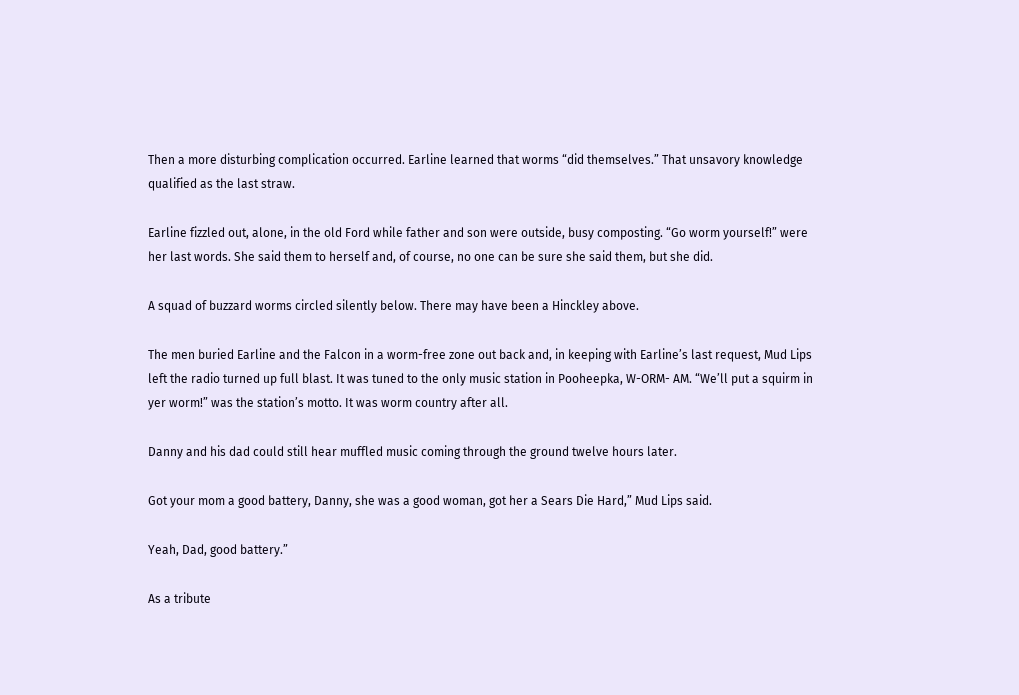Then a more disturbing complication occurred. Earline learned that worms “did themselves.” That unsavory knowledge qualified as the last straw.

Earline fizzled out, alone, in the old Ford while father and son were outside, busy composting. “Go worm yourself!” were her last words. She said them to herself and, of course, no one can be sure she said them, but she did.

A squad of buzzard worms circled silently below. There may have been a Hinckley above.

The men buried Earline and the Falcon in a worm-free zone out back and, in keeping with Earline’s last request, Mud Lips left the radio turned up full blast. It was tuned to the only music station in Pooheepka, W-ORM- AM. “We’ll put a squirm in yer worm!” was the station’s motto. It was worm country after all.

Danny and his dad could still hear muffled music coming through the ground twelve hours later.

Got your mom a good battery, Danny, she was a good woman, got her a Sears Die Hard,” Mud Lips said.

Yeah, Dad, good battery.”

As a tribute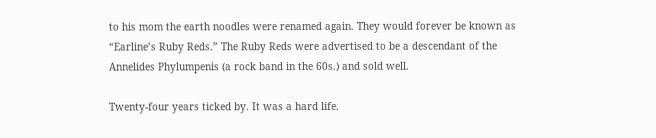to his mom the earth noodles were renamed again. They would forever be known as “Earline’s Ruby Reds.” The Ruby Reds were advertised to be a descendant of the Annelides Phylumpenis (a rock band in the 60s.) and sold well.

Twenty-four years ticked by. It was a hard life.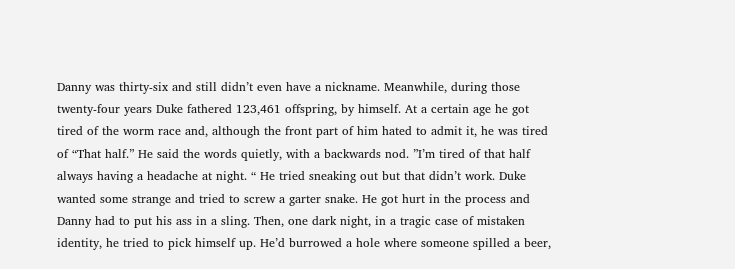Danny was thirty-six and still didn’t even have a nickname. Meanwhile, during those twenty-four years Duke fathered 123,461 offspring, by himself. At a certain age he got tired of the worm race and, although the front part of him hated to admit it, he was tired of “That half.” He said the words quietly, with a backwards nod. ”I’m tired of that half always having a headache at night. “ He tried sneaking out but that didn’t work. Duke wanted some strange and tried to screw a garter snake. He got hurt in the process and Danny had to put his ass in a sling. Then, one dark night, in a tragic case of mistaken identity, he tried to pick himself up. He’d burrowed a hole where someone spilled a beer,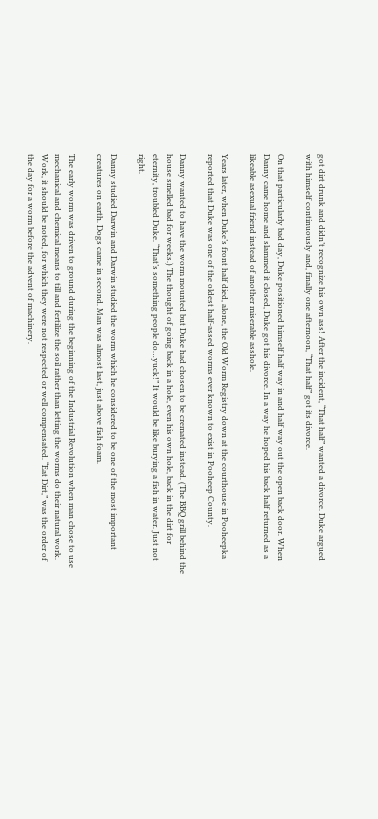got dirt drunk and didn’t recognize his own ass! After the incident, “That half” wanted a divorce. Duke argued with himself continuously and, finally one afternoon, “That half” got its divorce.

On that particularly bad day, Duke positioned himself half way in and half way out the open back door. When Danny came home and slammed it closed, Duke got his divorce. In a way he hoped his back half returned as a likeable asexual friend instead of another miserable asshole.

Years later, when Duke’s front half died, alone, the Old Worm Registry down at the courthouse in Pooheepka reported that Duke was one of the oldest half-assed worms ever known to exist in Pooheep County.

Danny wanted to have the worm mounted but Duke had chosen to be cremated instead. (The BBQ grill behind the house smelled bad for weeks.) The thought of going back in a hole, even his own hole, back in the dirt for eternity, troubled Duke. “That’s something people do…yuck!” It would be like burying a fish in water. Just not right.

Danny studied Darwin and Darwin studied the worm which he considered to be one of the most important creatures on earth. Dogs came in second. Man was almost last, just above fish foam.

The early worm was driven to ground during the beginning of the Industrial Revolution when man chose to use mechanical and chemical means to till and fertilize the soil rather than letting the worms do their natural work. Work, it should be noted, for which they were not respected or well compensated. “Eat Dirt,” was the order of the day for a worm before the advent of machinery.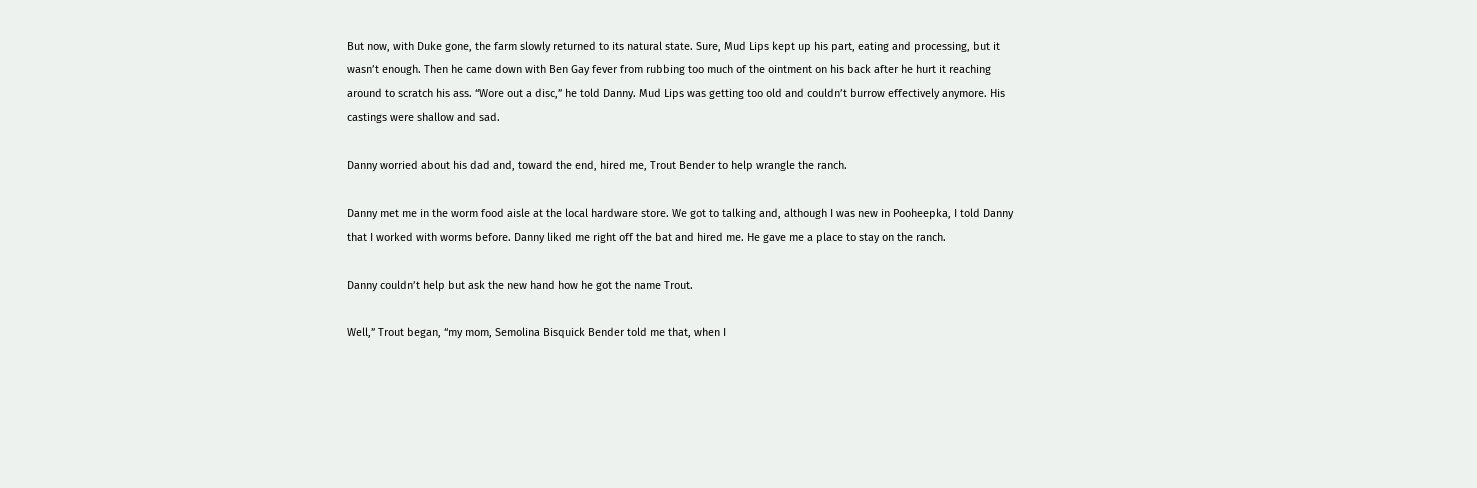But now, with Duke gone, the farm slowly returned to its natural state. Sure, Mud Lips kept up his part, eating and processing, but it wasn’t enough. Then he came down with Ben Gay fever from rubbing too much of the ointment on his back after he hurt it reaching around to scratch his ass. “Wore out a disc,” he told Danny. Mud Lips was getting too old and couldn’t burrow effectively anymore. His castings were shallow and sad.

Danny worried about his dad and, toward the end, hired me, Trout Bender to help wrangle the ranch.

Danny met me in the worm food aisle at the local hardware store. We got to talking and, although I was new in Pooheepka, I told Danny that I worked with worms before. Danny liked me right off the bat and hired me. He gave me a place to stay on the ranch.

Danny couldn’t help but ask the new hand how he got the name Trout.

Well,” Trout began, “my mom, Semolina Bisquick Bender told me that, when I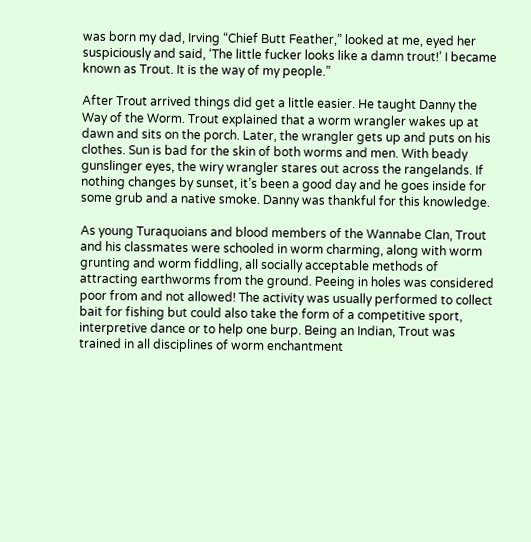was born my dad, Irving “Chief Butt Feather,” looked at me, eyed her suspiciously and said, ‘The little fucker looks like a damn trout!’ I became known as Trout. It is the way of my people.”

After Trout arrived things did get a little easier. He taught Danny the Way of the Worm. Trout explained that a worm wrangler wakes up at dawn and sits on the porch. Later, the wrangler gets up and puts on his clothes. Sun is bad for the skin of both worms and men. With beady gunslinger eyes, the wiry wrangler stares out across the rangelands. If nothing changes by sunset, it’s been a good day and he goes inside for some grub and a native smoke. Danny was thankful for this knowledge.

As young Turaquoians and blood members of the Wannabe Clan, Trout and his classmates were schooled in worm charming, along with worm grunting and worm fiddling, all socially acceptable methods of attracting earthworms from the ground. Peeing in holes was considered poor from and not allowed! The activity was usually performed to collect bait for fishing but could also take the form of a competitive sport, interpretive dance or to help one burp. Being an Indian, Trout was trained in all disciplines of worm enchantment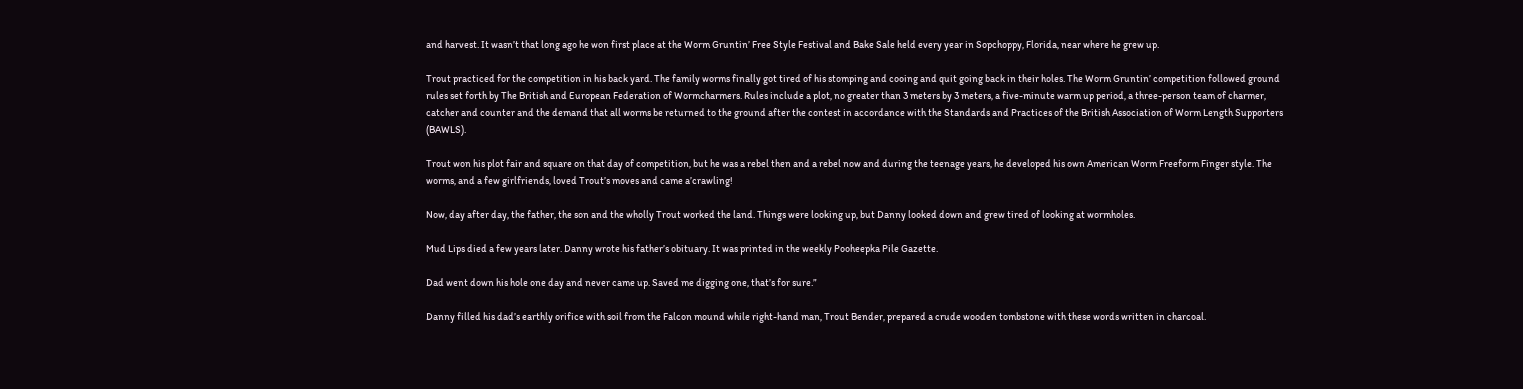and harvest. It wasn’t that long ago he won first place at the Worm Gruntin’ Free Style Festival and Bake Sale held every year in Sopchoppy, Florida, near where he grew up.

Trout practiced for the competition in his back yard. The family worms finally got tired of his stomping and cooing and quit going back in their holes. The Worm Gruntin’ competition followed ground rules set forth by The British and European Federation of Wormcharmers. Rules include a plot, no greater than 3 meters by 3 meters, a five-minute warm up period, a three-person team of charmer, catcher and counter and the demand that all worms be returned to the ground after the contest in accordance with the Standards and Practices of the British Association of Worm Length Supporters (BAWLS).

Trout won his plot fair and square on that day of competition, but he was a rebel then and a rebel now and during the teenage years, he developed his own American Worm Freeform Finger style. The worms, and a few girlfriends, loved Trout’s moves and came a’crawling!

Now, day after day, the father, the son and the wholly Trout worked the land. Things were looking up, but Danny looked down and grew tired of looking at wormholes.

Mud Lips died a few years later. Danny wrote his father’s obituary. It was printed in the weekly Pooheepka Pile Gazette.

Dad went down his hole one day and never came up. Saved me digging one, that’s for sure.”

Danny filled his dad’s earthly orifice with soil from the Falcon mound while right-hand man, Trout Bender, prepared a crude wooden tombstone with these words written in charcoal.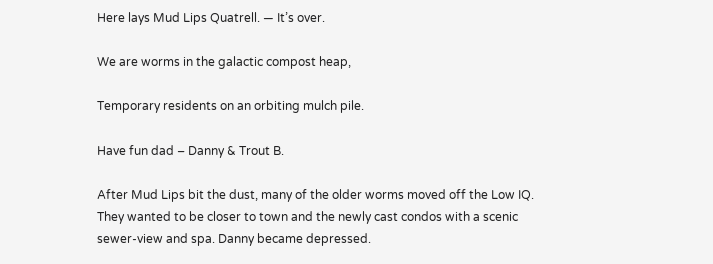Here lays Mud Lips Quatrell. — It’s over.

We are worms in the galactic compost heap,

Temporary residents on an orbiting mulch pile.

Have fun dad – Danny & Trout B.

After Mud Lips bit the dust, many of the older worms moved off the Low IQ. They wanted to be closer to town and the newly cast condos with a scenic sewer-view and spa. Danny became depressed.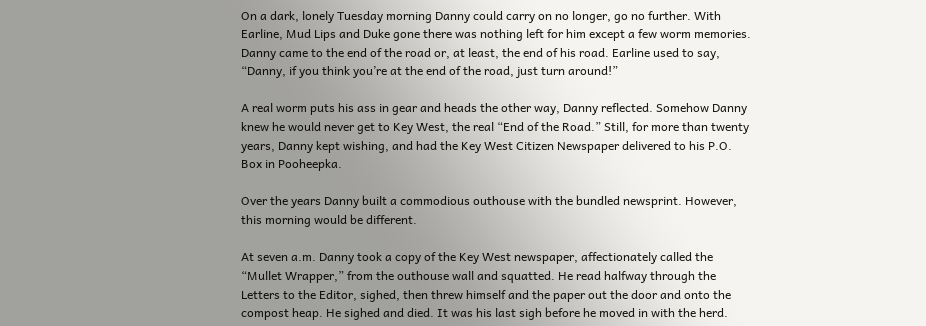On a dark, lonely Tuesday morning Danny could carry on no longer, go no further. With Earline, Mud Lips and Duke gone there was nothing left for him except a few worm memories. Danny came to the end of the road or, at least, the end of his road. Earline used to say, “Danny, if you think you’re at the end of the road, just turn around!”

A real worm puts his ass in gear and heads the other way, Danny reflected. Somehow Danny knew he would never get to Key West, the real “End of the Road.” Still, for more than twenty years, Danny kept wishing, and had the Key West Citizen Newspaper delivered to his P.O. Box in Pooheepka.

Over the years Danny built a commodious outhouse with the bundled newsprint. However, this morning would be different.

At seven a.m. Danny took a copy of the Key West newspaper, affectionately called the “Mullet Wrapper,” from the outhouse wall and squatted. He read halfway through the Letters to the Editor, sighed, then threw himself and the paper out the door and onto the compost heap. He sighed and died. It was his last sigh before he moved in with the herd.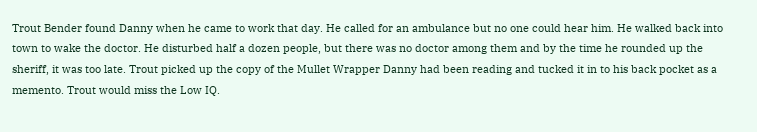Trout Bender found Danny when he came to work that day. He called for an ambulance but no one could hear him. He walked back into town to wake the doctor. He disturbed half a dozen people, but there was no doctor among them and by the time he rounded up the sheriff, it was too late. Trout picked up the copy of the Mullet Wrapper Danny had been reading and tucked it in to his back pocket as a memento. Trout would miss the Low IQ.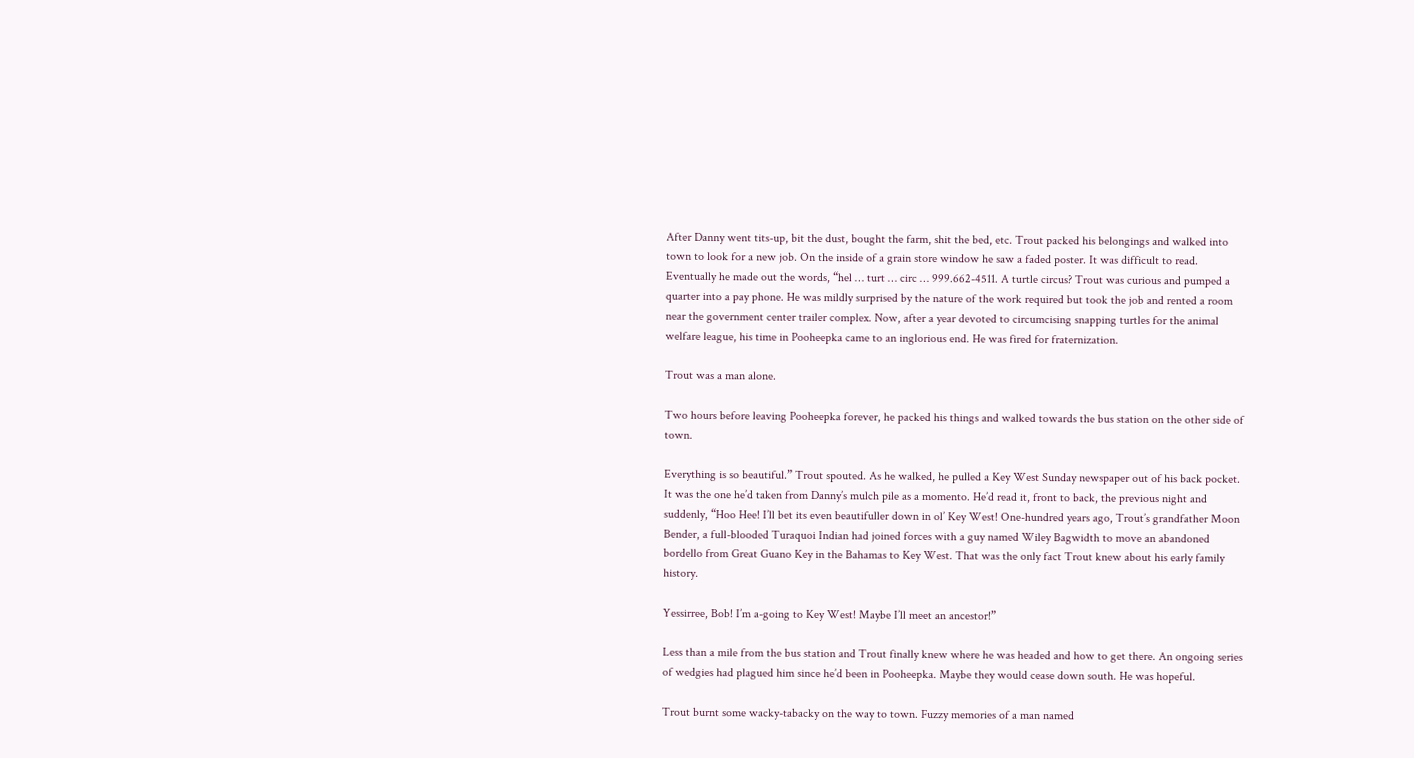After Danny went tits-up, bit the dust, bought the farm, shit the bed, etc. Trout packed his belongings and walked into town to look for a new job. On the inside of a grain store window he saw a faded poster. It was difficult to read. Eventually he made out the words, “hel … turt … circ … 999.662-4511. A turtle circus? Trout was curious and pumped a quarter into a pay phone. He was mildly surprised by the nature of the work required but took the job and rented a room near the government center trailer complex. Now, after a year devoted to circumcising snapping turtles for the animal welfare league, his time in Pooheepka came to an inglorious end. He was fired for fraternization.

Trout was a man alone.

Two hours before leaving Pooheepka forever, he packed his things and walked towards the bus station on the other side of town.

Everything is so beautiful.” Trout spouted. As he walked, he pulled a Key West Sunday newspaper out of his back pocket. It was the one he’d taken from Danny’s mulch pile as a momento. He’d read it, front to back, the previous night and suddenly, “Hoo Hee! I’ll bet its even beautifuller down in ol’ Key West! One-hundred years ago, Trout’s grandfather Moon Bender, a full-blooded Turaquoi Indian had joined forces with a guy named Wiley Bagwidth to move an abandoned bordello from Great Guano Key in the Bahamas to Key West. That was the only fact Trout knew about his early family history.

Yessirree, Bob! I’m a-going to Key West! Maybe I’ll meet an ancestor!”

Less than a mile from the bus station and Trout finally knew where he was headed and how to get there. An ongoing series of wedgies had plagued him since he’d been in Pooheepka. Maybe they would cease down south. He was hopeful.

Trout burnt some wacky-tabacky on the way to town. Fuzzy memories of a man named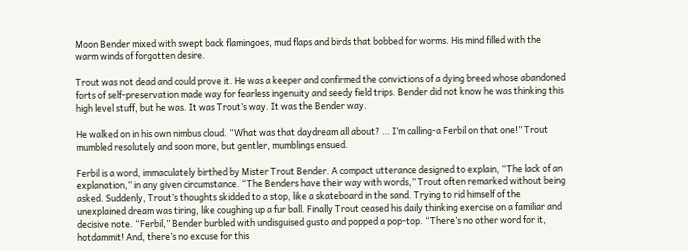Moon Bender mixed with swept back flamingoes, mud flaps and birds that bobbed for worms. His mind filled with the warm winds of forgotten desire.

Trout was not dead and could prove it. He was a keeper and confirmed the convictions of a dying breed whose abandoned forts of self-preservation made way for fearless ingenuity and seedy field trips. Bender did not know he was thinking this high level stuff, but he was. It was Trout’s way. It was the Bender way.

He walked on in his own nimbus cloud. “What was that daydream all about? … I’m calling-a Ferbil on that one!” Trout mumbled resolutely and soon more, but gentler, mumblings ensued.

Ferbil is a word, immaculately birthed by Mister Trout Bender. A compact utterance designed to explain, “The lack of an explanation,” in any given circumstance. “The Benders have their way with words,” Trout often remarked without being asked. Suddenly, Trout’s thoughts skidded to a stop, like a skateboard in the sand. Trying to rid himself of the unexplained dream was tiring, like coughing up a fur ball. Finally Trout ceased his daily thinking exercise on a familiar and decisive note. “Ferbil,” Bender burbled with undisguised gusto and popped a pop-top. “There’s no other word for it, hotdammit! And, there’s no excuse for this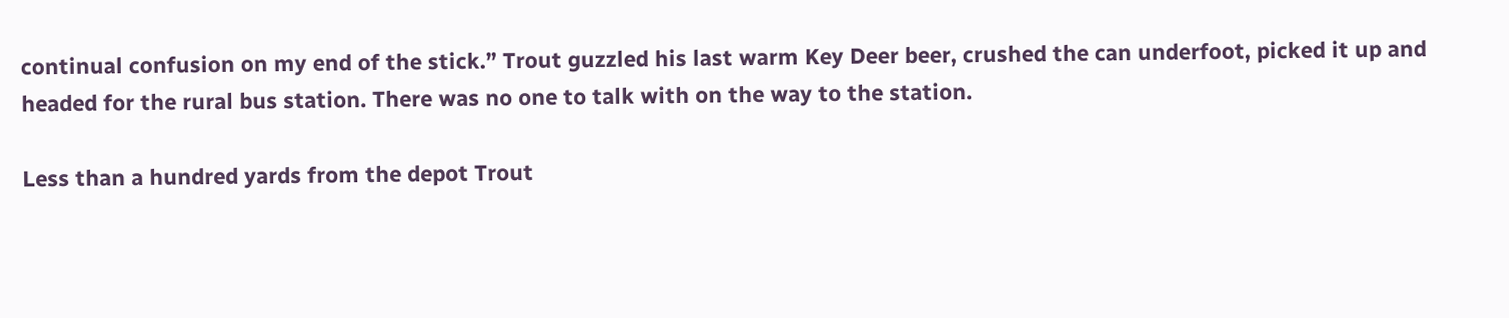continual confusion on my end of the stick.” Trout guzzled his last warm Key Deer beer, crushed the can underfoot, picked it up and headed for the rural bus station. There was no one to talk with on the way to the station.

Less than a hundred yards from the depot Trout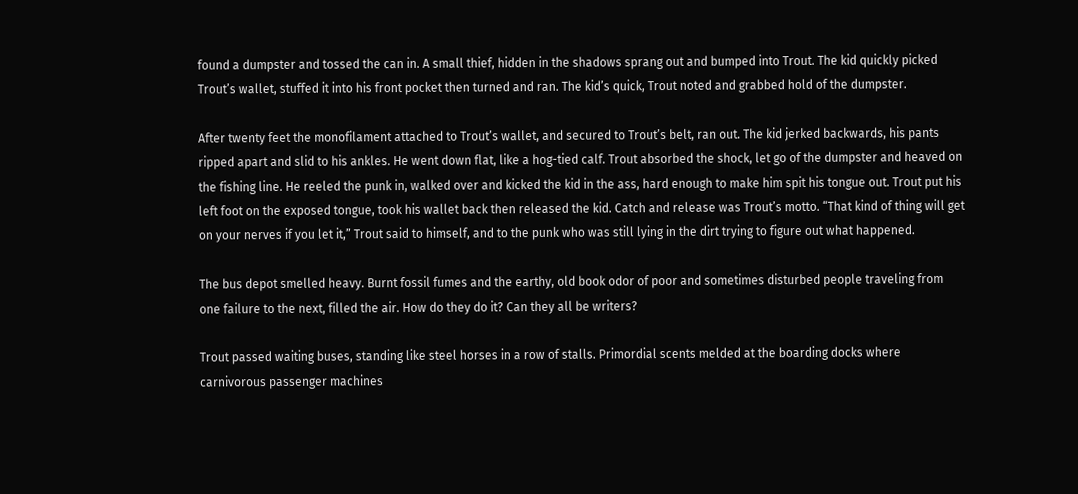found a dumpster and tossed the can in. A small thief, hidden in the shadows sprang out and bumped into Trout. The kid quickly picked Trout’s wallet, stuffed it into his front pocket then turned and ran. The kid’s quick, Trout noted and grabbed hold of the dumpster.

After twenty feet the monofilament attached to Trout’s wallet, and secured to Trout’s belt, ran out. The kid jerked backwards, his pants ripped apart and slid to his ankles. He went down flat, like a hog-tied calf. Trout absorbed the shock, let go of the dumpster and heaved on the fishing line. He reeled the punk in, walked over and kicked the kid in the ass, hard enough to make him spit his tongue out. Trout put his left foot on the exposed tongue, took his wallet back then released the kid. Catch and release was Trout’s motto. “That kind of thing will get on your nerves if you let it,” Trout said to himself, and to the punk who was still lying in the dirt trying to figure out what happened.

The bus depot smelled heavy. Burnt fossil fumes and the earthy, old book odor of poor and sometimes disturbed people traveling from one failure to the next, filled the air. How do they do it? Can they all be writers?

Trout passed waiting buses, standing like steel horses in a row of stalls. Primordial scents melded at the boarding docks where carnivorous passenger machines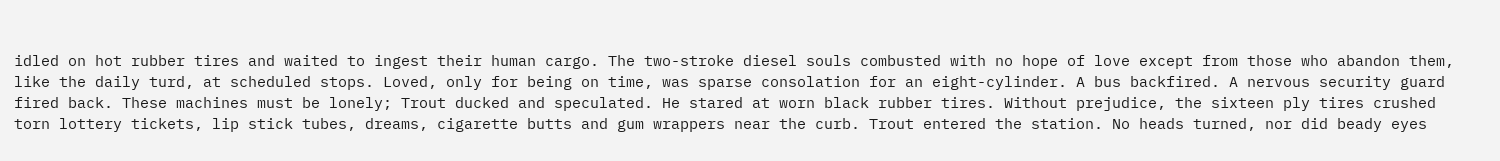idled on hot rubber tires and waited to ingest their human cargo. The two-stroke diesel souls combusted with no hope of love except from those who abandon them, like the daily turd, at scheduled stops. Loved, only for being on time, was sparse consolation for an eight-cylinder. A bus backfired. A nervous security guard fired back. These machines must be lonely; Trout ducked and speculated. He stared at worn black rubber tires. Without prejudice, the sixteen ply tires crushed torn lottery tickets, lip stick tubes, dreams, cigarette butts and gum wrappers near the curb. Trout entered the station. No heads turned, nor did beady eyes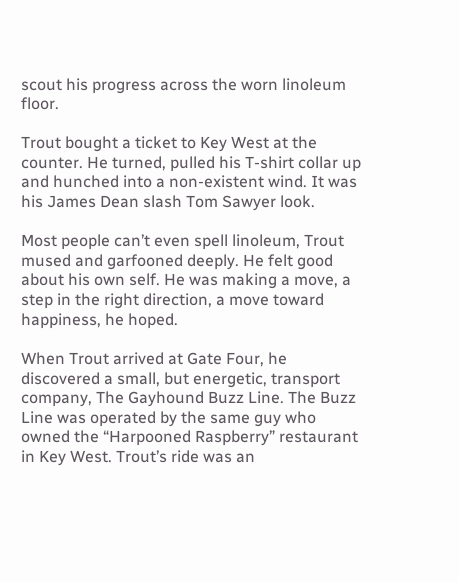scout his progress across the worn linoleum floor.

Trout bought a ticket to Key West at the counter. He turned, pulled his T-shirt collar up and hunched into a non-existent wind. It was his James Dean slash Tom Sawyer look.

Most people can’t even spell linoleum, Trout mused and garfooned deeply. He felt good about his own self. He was making a move, a step in the right direction, a move toward happiness, he hoped.

When Trout arrived at Gate Four, he discovered a small, but energetic, transport company, The Gayhound Buzz Line. The Buzz Line was operated by the same guy who owned the “Harpooned Raspberry” restaurant in Key West. Trout’s ride was an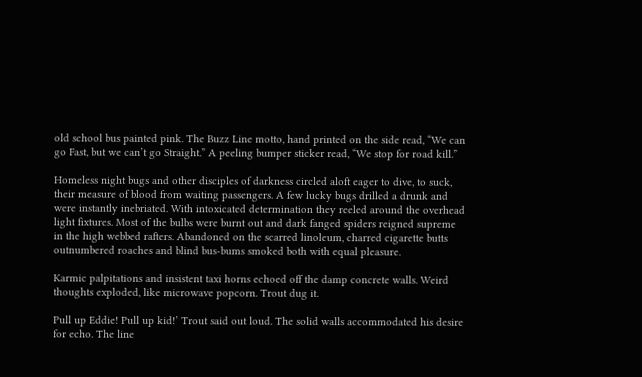old school bus painted pink. The Buzz Line motto, hand printed on the side read, “We can go Fast, but we can’t go Straight.” A peeling bumper sticker read, “We stop for road kill.”

Homeless night bugs and other disciples of darkness circled aloft eager to dive, to suck, their measure of blood from waiting passengers. A few lucky bugs drilled a drunk and were instantly inebriated. With intoxicated determination they reeled around the overhead light fixtures. Most of the bulbs were burnt out and dark fanged spiders reigned supreme in the high webbed rafters. Abandoned on the scarred linoleum, charred cigarette butts outnumbered roaches and blind bus-bums smoked both with equal pleasure.

Karmic palpitations and insistent taxi horns echoed off the damp concrete walls. Weird thoughts exploded, like microwave popcorn. Trout dug it.

Pull up Eddie! Pull up kid!’ Trout said out loud. The solid walls accommodated his desire for echo. The line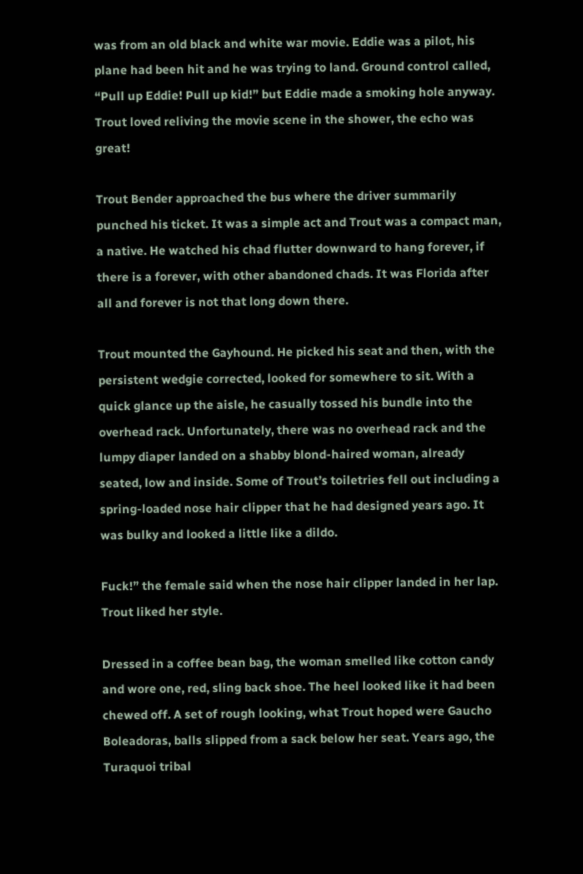was from an old black and white war movie. Eddie was a pilot, his plane had been hit and he was trying to land. Ground control called, “Pull up Eddie! Pull up kid!” but Eddie made a smoking hole anyway. Trout loved reliving the movie scene in the shower, the echo was great!

Trout Bender approached the bus where the driver summarily punched his ticket. It was a simple act and Trout was a compact man, a native. He watched his chad flutter downward to hang forever, if there is a forever, with other abandoned chads. It was Florida after all and forever is not that long down there.

Trout mounted the Gayhound. He picked his seat and then, with the persistent wedgie corrected, looked for somewhere to sit. With a quick glance up the aisle, he casually tossed his bundle into the overhead rack. Unfortunately, there was no overhead rack and the lumpy diaper landed on a shabby blond-haired woman, already seated, low and inside. Some of Trout’s toiletries fell out including a spring-loaded nose hair clipper that he had designed years ago. It was bulky and looked a little like a dildo.

Fuck!” the female said when the nose hair clipper landed in her lap. Trout liked her style.

Dressed in a coffee bean bag, the woman smelled like cotton candy and wore one, red, sling back shoe. The heel looked like it had been chewed off. A set of rough looking, what Trout hoped were Gaucho Boleadoras, balls slipped from a sack below her seat. Years ago, the Turaquoi tribal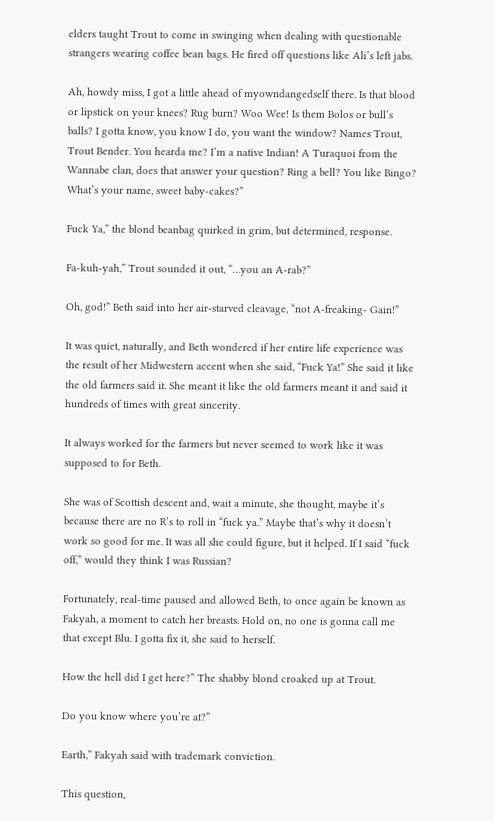elders taught Trout to come in swinging when dealing with questionable strangers wearing coffee bean bags. He fired off questions like Ali’s left jabs.

Ah, howdy miss, I got a little ahead of myowndangedself there. Is that blood or lipstick on your knees? Rug burn? Woo Wee! Is them Bolos or bull’s balls? I gotta know, you know I do, you want the window? Names Trout, Trout Bender. You hearda me? I’m a native Indian! A Turaquoi from the Wannabe clan, does that answer your question? Ring a bell? You like Bingo? What’s your name, sweet baby-cakes?”

Fuck Ya,” the blond beanbag quirked in grim, but determined, response.

Fa-kuh-yah,” Trout sounded it out, “…you an A-rab?”

Oh, god!” Beth said into her air-starved cleavage, “not A-freaking- Gain!”

It was quiet, naturally, and Beth wondered if her entire life experience was the result of her Midwestern accent when she said, “Fuck Ya!” She said it like the old farmers said it. She meant it like the old farmers meant it and said it hundreds of times with great sincerity.

It always worked for the farmers but never seemed to work like it was supposed to for Beth.

She was of Scottish descent and, wait a minute, she thought, maybe it’s because there are no R’s to roll in “fuck ya.” Maybe that’s why it doesn’t work so good for me. It was all she could figure, but it helped. If I said “fuck off,” would they think I was Russian?

Fortunately, real-time paused and allowed Beth, to once again be known as Fakyah, a moment to catch her breasts. Hold on, no one is gonna call me that except Blu. I gotta fix it, she said to herself.

How the hell did I get here?” The shabby blond croaked up at Trout.

Do you know where you’re at?”

Earth,” Fakyah said with trademark conviction.

This question,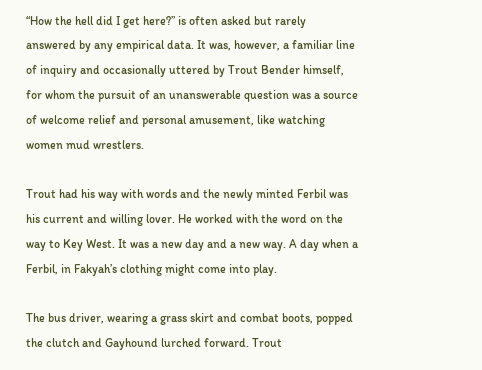“How the hell did I get here?” is often asked but rarely answered by any empirical data. It was, however, a familiar line of inquiry and occasionally uttered by Trout Bender himself, for whom the pursuit of an unanswerable question was a source of welcome relief and personal amusement, like watching women mud wrestlers.

Trout had his way with words and the newly minted Ferbil was his current and willing lover. He worked with the word on the way to Key West. It was a new day and a new way. A day when a Ferbil, in Fakyah’s clothing might come into play.

The bus driver, wearing a grass skirt and combat boots, popped the clutch and Gayhound lurched forward. Trout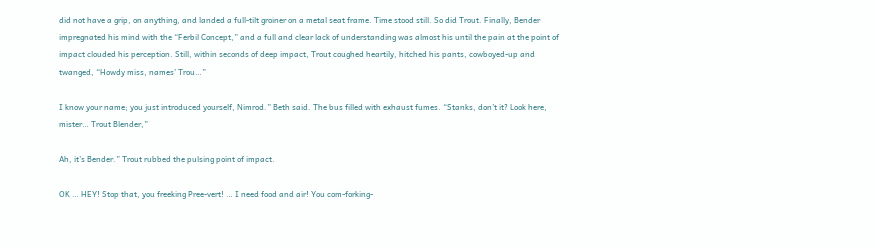did not have a grip, on anything, and landed a full-tilt groiner on a metal seat frame. Time stood still. So did Trout. Finally, Bender impregnated his mind with the “Ferbil Concept,” and a full and clear lack of understanding was almost his until the pain at the point of impact clouded his perception. Still, within seconds of deep impact, Trout coughed heartily, hitched his pants, cowboyed-up and twanged, “Howdy miss, names’ Trou…”

I know your name; you just introduced yourself, Nimrod.” Beth said. The bus filled with exhaust fumes. “Stanks, don’t it? Look here, mister… Trout Blender,”

Ah, it’s Bender.” Trout rubbed the pulsing point of impact.

OK … HEY! Stop that, you freeking Pree-vert! … I need food and air! You com-forking-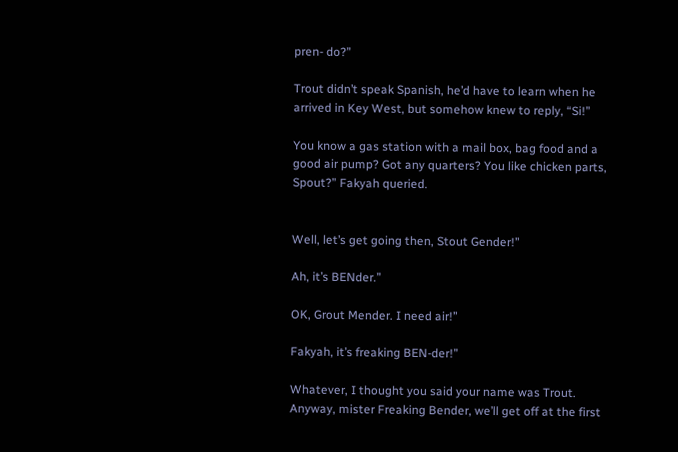pren- do?”

Trout didn’t speak Spanish, he’d have to learn when he arrived in Key West, but somehow knew to reply, “Si!”

You know a gas station with a mail box, bag food and a good air pump? Got any quarters? You like chicken parts, Spout?” Fakyah queried.


Well, let’s get going then, Stout Gender!”

Ah, it’s BENder.”

OK, Grout Mender. I need air!”

Fakyah, it’s freaking BEN-der!”

Whatever, I thought you said your name was Trout. Anyway, mister Freaking Bender, we’ll get off at the first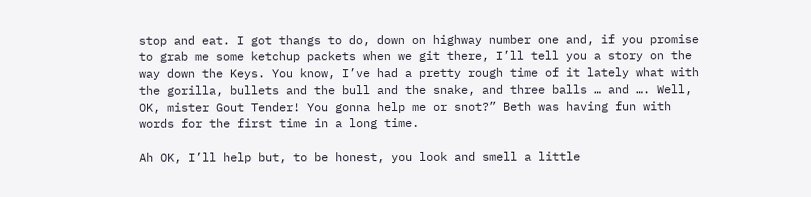stop and eat. I got thangs to do, down on highway number one and, if you promise to grab me some ketchup packets when we git there, I’ll tell you a story on the way down the Keys. You know, I’ve had a pretty rough time of it lately what with the gorilla, bullets and the bull and the snake, and three balls … and …. Well, OK, mister Gout Tender! You gonna help me or snot?” Beth was having fun with words for the first time in a long time.

Ah OK, I’ll help but, to be honest, you look and smell a little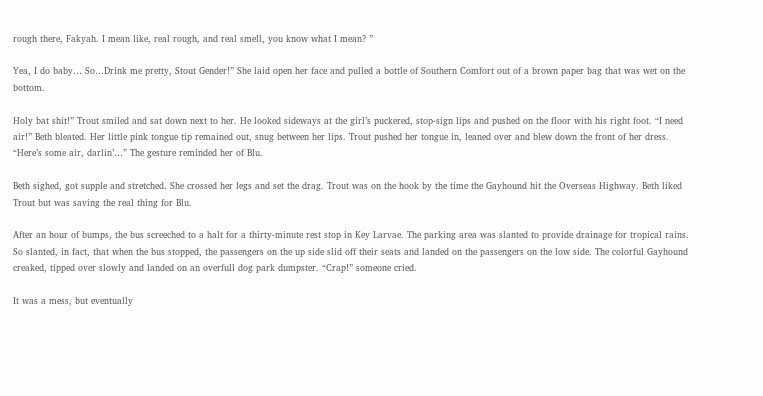rough there, Fakyah. I mean like, real rough, and real smell, you know what I mean? ”

Yea, I do baby… So…Drink me pretty, Stout Gender!” She laid open her face and pulled a bottle of Southern Comfort out of a brown paper bag that was wet on the bottom.

Holy bat shit!” Trout smiled and sat down next to her. He looked sideways at the girl’s puckered, stop-sign lips and pushed on the floor with his right foot. “I need air!” Beth bleated. Her little pink tongue tip remained out, snug between her lips. Trout pushed her tongue in, leaned over and blew down the front of her dress. “Here’s some air, darlin’…” The gesture reminded her of Blu.

Beth sighed, got supple and stretched. She crossed her legs and set the drag. Trout was on the hook by the time the Gayhound hit the Overseas Highway. Beth liked Trout but was saving the real thing for Blu.

After an hour of bumps, the bus screeched to a halt for a thirty-minute rest stop in Key Larvae. The parking area was slanted to provide drainage for tropical rains. So slanted, in fact, that when the bus stopped, the passengers on the up side slid off their seats and landed on the passengers on the low side. The colorful Gayhound creaked, tipped over slowly and landed on an overfull dog park dumpster. “Crap!” someone cried.

It was a mess, but eventually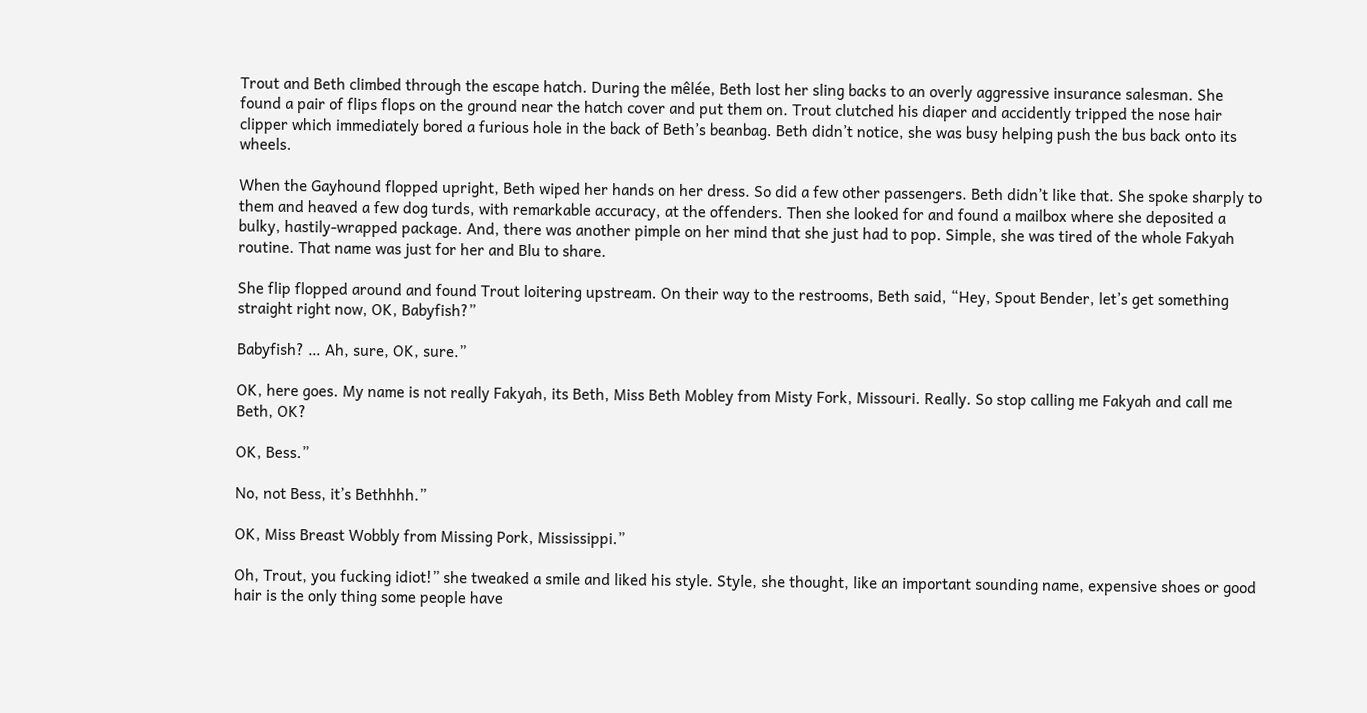Trout and Beth climbed through the escape hatch. During the mêlée, Beth lost her sling backs to an overly aggressive insurance salesman. She found a pair of flips flops on the ground near the hatch cover and put them on. Trout clutched his diaper and accidently tripped the nose hair clipper which immediately bored a furious hole in the back of Beth’s beanbag. Beth didn’t notice, she was busy helping push the bus back onto its wheels.

When the Gayhound flopped upright, Beth wiped her hands on her dress. So did a few other passengers. Beth didn’t like that. She spoke sharply to them and heaved a few dog turds, with remarkable accuracy, at the offenders. Then she looked for and found a mailbox where she deposited a bulky, hastily-wrapped package. And, there was another pimple on her mind that she just had to pop. Simple, she was tired of the whole Fakyah routine. That name was just for her and Blu to share.

She flip flopped around and found Trout loitering upstream. On their way to the restrooms, Beth said, “Hey, Spout Bender, let’s get something straight right now, OK, Babyfish?”

Babyfish? … Ah, sure, OK, sure.”

OK, here goes. My name is not really Fakyah, its Beth, Miss Beth Mobley from Misty Fork, Missouri. Really. So stop calling me Fakyah and call me Beth, OK?

OK, Bess.”

No, not Bess, it’s Bethhhh.”

OK, Miss Breast Wobbly from Missing Pork, Mississippi.”

Oh, Trout, you fucking idiot!” she tweaked a smile and liked his style. Style, she thought, like an important sounding name, expensive shoes or good hair is the only thing some people have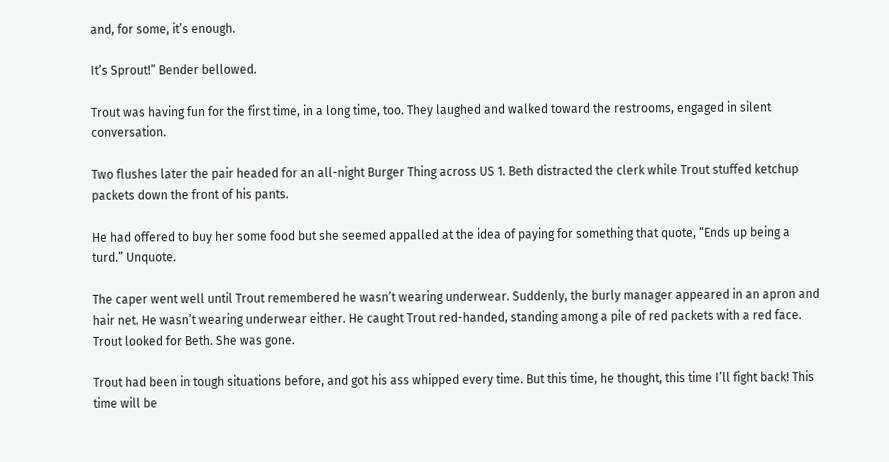and, for some, it’s enough.

It’s Sprout!” Bender bellowed.

Trout was having fun for the first time, in a long time, too. They laughed and walked toward the restrooms, engaged in silent conversation.

Two flushes later the pair headed for an all-night Burger Thing across US 1. Beth distracted the clerk while Trout stuffed ketchup packets down the front of his pants.

He had offered to buy her some food but she seemed appalled at the idea of paying for something that quote, “Ends up being a turd.” Unquote.

The caper went well until Trout remembered he wasn’t wearing underwear. Suddenly, the burly manager appeared in an apron and hair net. He wasn’t wearing underwear either. He caught Trout red-handed, standing among a pile of red packets with a red face. Trout looked for Beth. She was gone.

Trout had been in tough situations before, and got his ass whipped every time. But this time, he thought, this time I’ll fight back! This time will be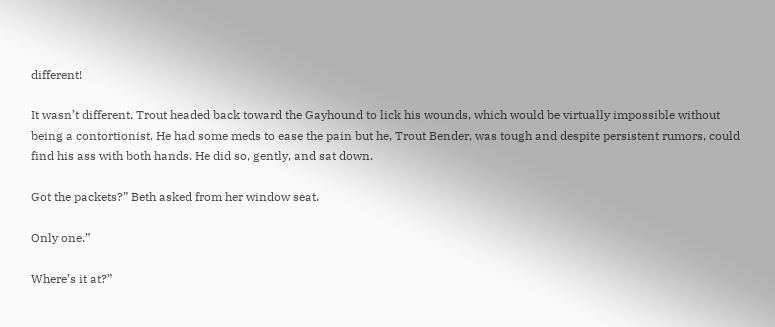different!

It wasn’t different. Trout headed back toward the Gayhound to lick his wounds, which would be virtually impossible without being a contortionist. He had some meds to ease the pain but he, Trout Bender, was tough and despite persistent rumors, could find his ass with both hands. He did so, gently, and sat down.

Got the packets?” Beth asked from her window seat.

Only one.”

Where’s it at?”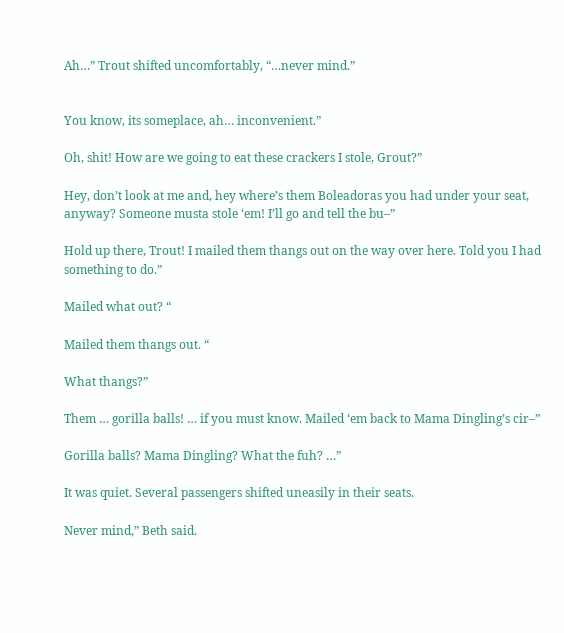Ah…” Trout shifted uncomfortably, “…never mind.”


You know, its someplace, ah… inconvenient.”

Oh, shit! How are we going to eat these crackers I stole, Grout?”

Hey, don’t look at me and, hey where’s them Boleadoras you had under your seat, anyway? Someone musta stole ‘em! I’ll go and tell the bu–”

Hold up there, Trout! I mailed them thangs out on the way over here. Told you I had something to do.”

Mailed what out? “

Mailed them thangs out. “

What thangs?”

Them … gorilla balls! … if you must know. Mailed ‘em back to Mama Dingling’s cir–”

Gorilla balls? Mama Dingling? What the fuh? …”

It was quiet. Several passengers shifted uneasily in their seats.

Never mind,” Beth said.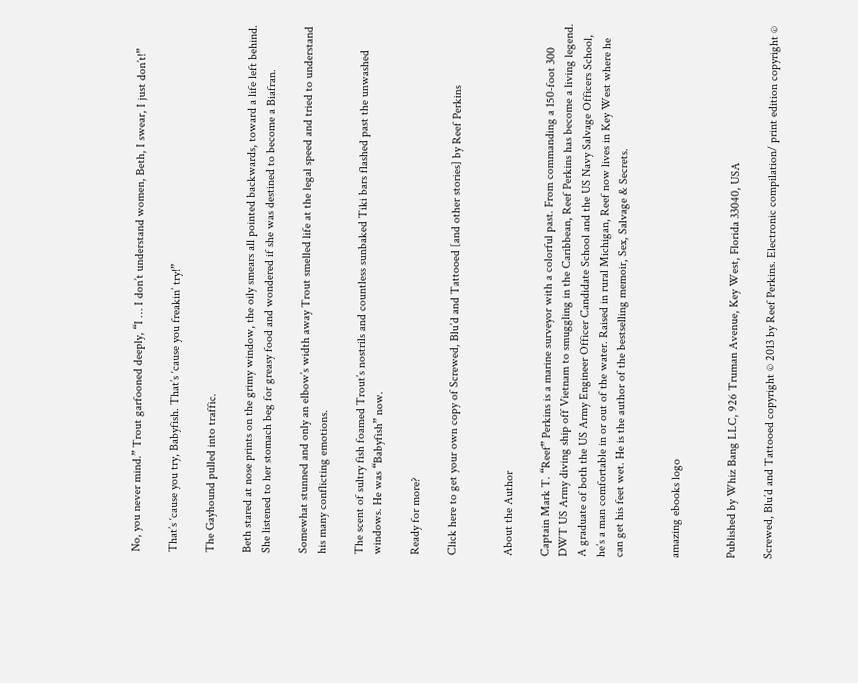No, you never mind.” Trout garfooned deeply, “I … I don’t understand women, Beth, I swear, I just don’t!”

That’s ‘cause you try, Babyfish. That’s ‘cause you freakin’ try!”

The Gayhound pulled into traffic.

Beth stared at nose prints on the grimy window, the oily smears all pointed backwards, toward a life left behind. She listened to her stomach beg for greasy food and wondered if she was destined to become a Biafran.

Somewhat stunned and only an elbow’s width away Trout smelled life at the legal speed and tried to understand his many conflicting emotions.

The scent of sultry fish foamed Trout’s nostrils and countless sunbaked Tiki bars flashed past the unwashed windows. He was “Babyfish” now.

Ready for more?

Click here to get your own copy of Screwed, Blu’d and Tattooed [and other stories] by Reef Perkins


About the Author

Captain Mark T. “Reef” Perkins is a marine surveyor with a colorful past. From commanding a 150-foot 300 DWT US Army diving ship off Vietnam to smuggling in the Caribbean, Reef Perkins has become a living legend. A graduate of both the US Army Engineer Officer Candidate School and the US Navy Salvage Officers School, he’s a man comfortable in or out of the water. Raised in rural Michigan, Reef now lives in Key West where he can get his feet wet. He is the author of the bestselling memoir, Sex, Salvage & Secrets.


amazing ebooks logo


Published by Whiz Bang LLC, 926 Truman Avenue, Key West, Florida 33040, USA

Screwed, Blu’d and Tattooed copyright © 2013 by Reef Perkins. Electronic compilation/ print edition copyright ©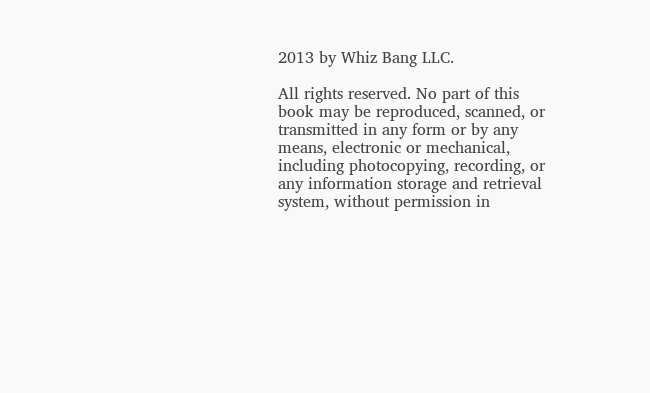2013 by Whiz Bang LLC.

All rights reserved. No part of this book may be reproduced, scanned, or transmitted in any form or by any means, electronic or mechanical, including photocopying, recording, or any information storage and retrieval system, without permission in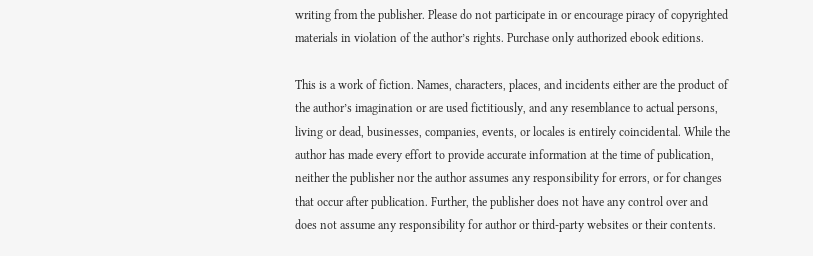writing from the publisher. Please do not participate in or encourage piracy of copyrighted materials in violation of the author’s rights. Purchase only authorized ebook editions.

This is a work of fiction. Names, characters, places, and incidents either are the product of the author’s imagination or are used fictitiously, and any resemblance to actual persons, living or dead, businesses, companies, events, or locales is entirely coincidental. While the author has made every effort to provide accurate information at the time of publication, neither the publisher nor the author assumes any responsibility for errors, or for changes that occur after publication. Further, the publisher does not have any control over and does not assume any responsibility for author or third-party websites or their contents.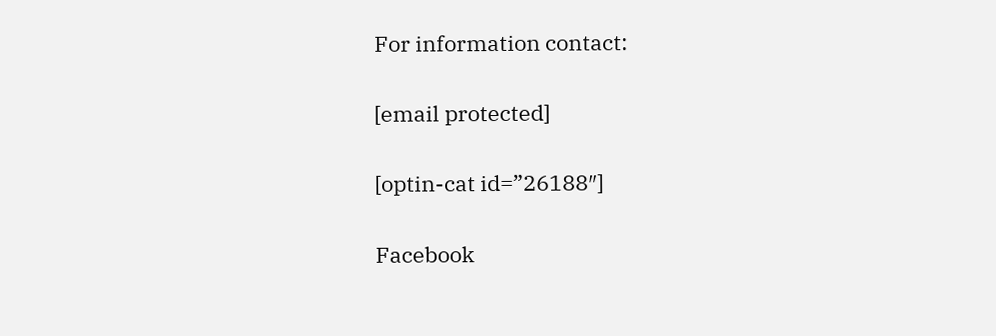For information contact:

[email protected]

[optin-cat id=”26188″]

Facebook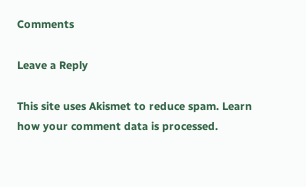Comments

Leave a Reply

This site uses Akismet to reduce spam. Learn how your comment data is processed.